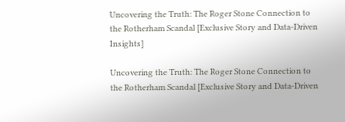Uncovering the Truth: The Roger Stone Connection to the Rotherham Scandal [Exclusive Story and Data-Driven Insights]

Uncovering the Truth: The Roger Stone Connection to the Rotherham Scandal [Exclusive Story and Data-Driven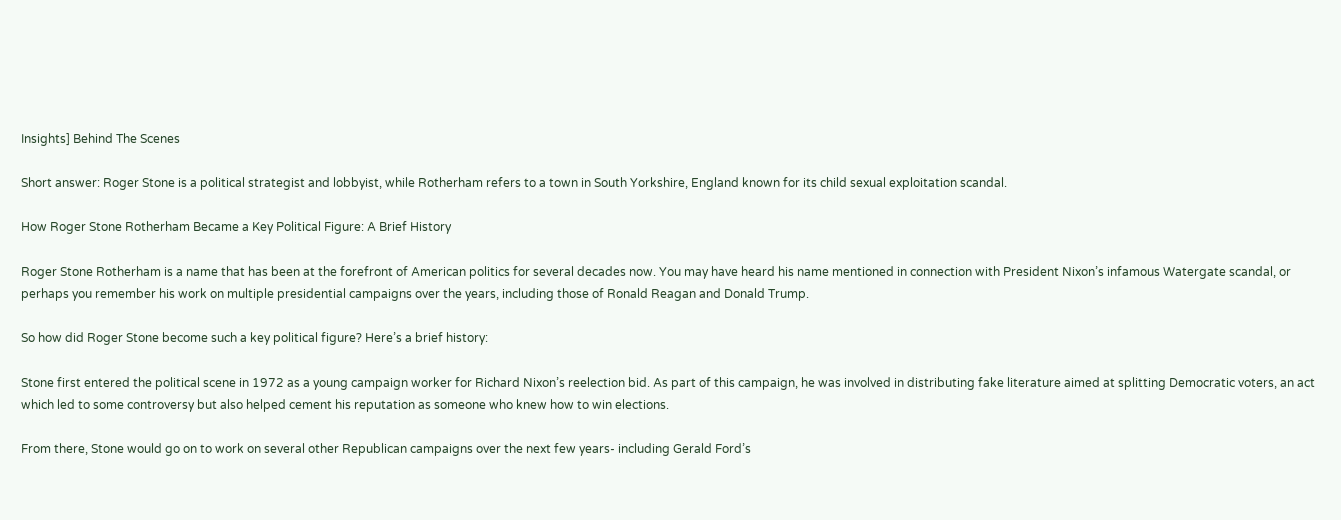Insights] Behind The Scenes

Short answer: Roger Stone is a political strategist and lobbyist, while Rotherham refers to a town in South Yorkshire, England known for its child sexual exploitation scandal.

How Roger Stone Rotherham Became a Key Political Figure: A Brief History

Roger Stone Rotherham is a name that has been at the forefront of American politics for several decades now. You may have heard his name mentioned in connection with President Nixon’s infamous Watergate scandal, or perhaps you remember his work on multiple presidential campaigns over the years, including those of Ronald Reagan and Donald Trump.

So how did Roger Stone become such a key political figure? Here’s a brief history:

Stone first entered the political scene in 1972 as a young campaign worker for Richard Nixon’s reelection bid. As part of this campaign, he was involved in distributing fake literature aimed at splitting Democratic voters, an act which led to some controversy but also helped cement his reputation as someone who knew how to win elections.

From there, Stone would go on to work on several other Republican campaigns over the next few years- including Gerald Ford’s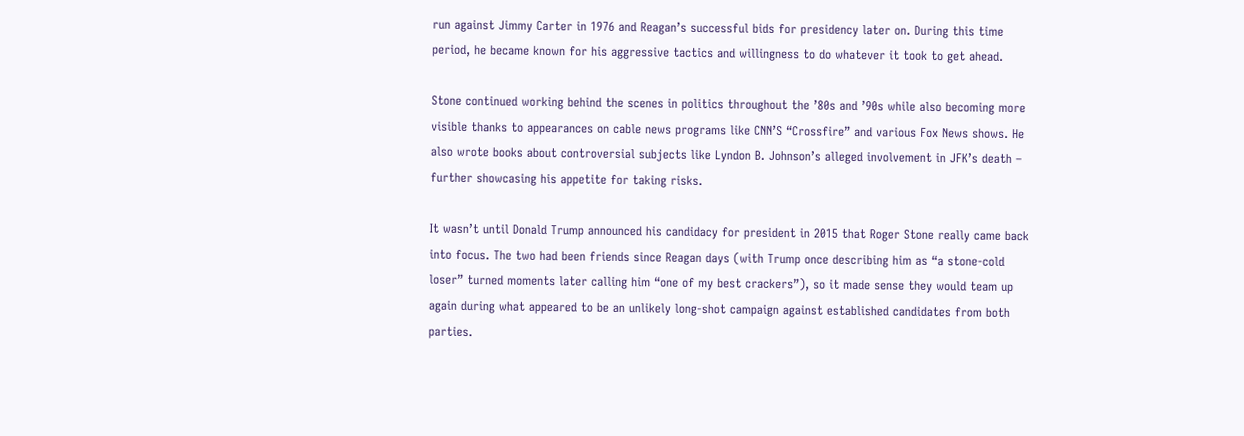run against Jimmy Carter in 1976 and Reagan’s successful bids for presidency later on. During this time period, he became known for his aggressive tactics and willingness to do whatever it took to get ahead.

Stone continued working behind the scenes in politics throughout the ’80s and ’90s while also becoming more visible thanks to appearances on cable news programs like CNN’S “Crossfire” and various Fox News shows. He also wrote books about controversial subjects like Lyndon B. Johnson’s alleged involvement in JFK’s death – further showcasing his appetite for taking risks.

It wasn’t until Donald Trump announced his candidacy for president in 2015 that Roger Stone really came back into focus. The two had been friends since Reagan days (with Trump once describing him as “a stone‐cold loser” turned moments later calling him “one of my best crackers”), so it made sense they would team up again during what appeared to be an unlikely long-shot campaign against established candidates from both parties.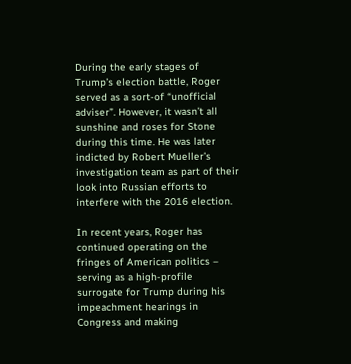During the early stages of Trump’s election battle, Roger served as a sort-of “unofficial adviser”. However, it wasn’t all sunshine and roses for Stone during this time. He was later indicted by Robert Mueller’s investigation team as part of their look into Russian efforts to interfere with the 2016 election.

In recent years, Roger has continued operating on the fringes of American politics – serving as a high-profile surrogate for Trump during his impeachment hearings in Congress and making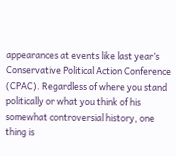appearances at events like last year’s Conservative Political Action Conference (CPAC). Regardless of where you stand politically or what you think of his somewhat controversial history, one thing is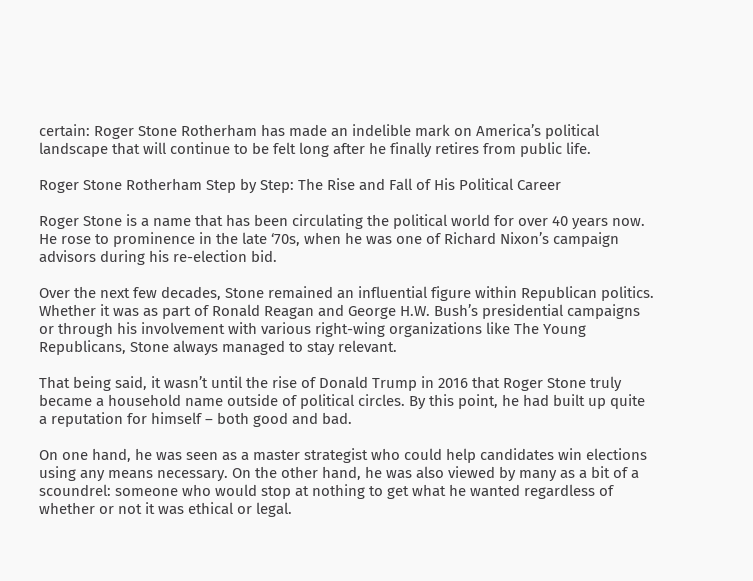certain: Roger Stone Rotherham has made an indelible mark on America’s political landscape that will continue to be felt long after he finally retires from public life.

Roger Stone Rotherham Step by Step: The Rise and Fall of His Political Career

Roger Stone is a name that has been circulating the political world for over 40 years now. He rose to prominence in the late ‘70s, when he was one of Richard Nixon’s campaign advisors during his re-election bid.

Over the next few decades, Stone remained an influential figure within Republican politics. Whether it was as part of Ronald Reagan and George H.W. Bush’s presidential campaigns or through his involvement with various right-wing organizations like The Young Republicans, Stone always managed to stay relevant.

That being said, it wasn’t until the rise of Donald Trump in 2016 that Roger Stone truly became a household name outside of political circles. By this point, he had built up quite a reputation for himself – both good and bad.

On one hand, he was seen as a master strategist who could help candidates win elections using any means necessary. On the other hand, he was also viewed by many as a bit of a scoundrel: someone who would stop at nothing to get what he wanted regardless of whether or not it was ethical or legal.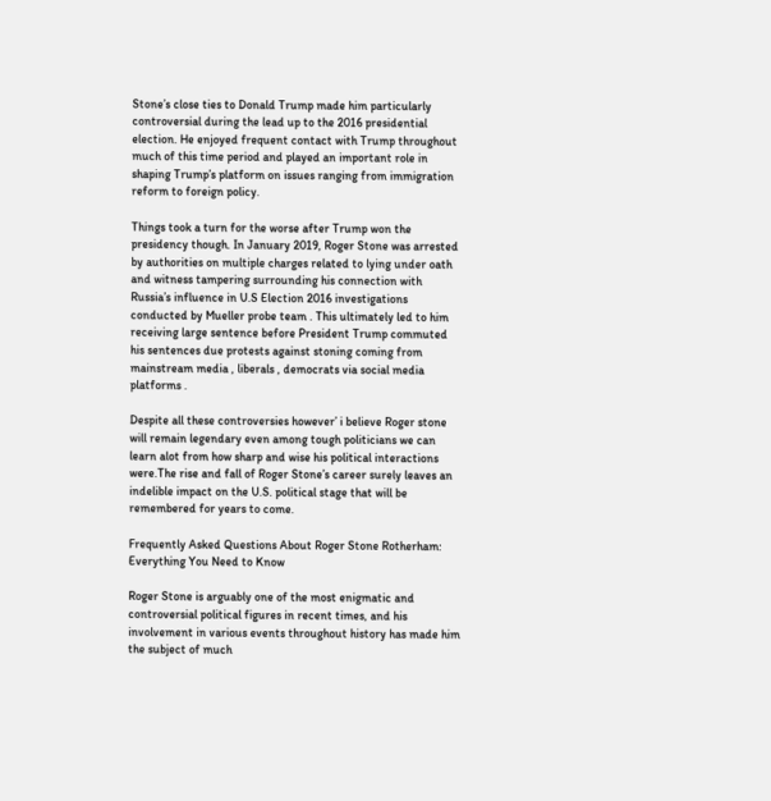Stone’s close ties to Donald Trump made him particularly controversial during the lead up to the 2016 presidential election. He enjoyed frequent contact with Trump throughout much of this time period and played an important role in shaping Trump’s platform on issues ranging from immigration reform to foreign policy.

Things took a turn for the worse after Trump won the presidency though. In January 2019, Roger Stone was arrested by authorities on multiple charges related to lying under oath and witness tampering surrounding his connection with Russia’s influence in U.S Election 2016 investigations conducted by Mueller probe team . This ultimately led to him receiving large sentence before President Trump commuted his sentences due protests against stoning coming from mainstream media , liberals , democrats via social media platforms .

Despite all these controversies however’ i believe Roger stone will remain legendary even among tough politicians we can learn alot from how sharp and wise his political interactions were.The rise and fall of Roger Stone’s career surely leaves an indelible impact on the U.S. political stage that will be remembered for years to come.

Frequently Asked Questions About Roger Stone Rotherham: Everything You Need to Know

Roger Stone is arguably one of the most enigmatic and controversial political figures in recent times, and his involvement in various events throughout history has made him the subject of much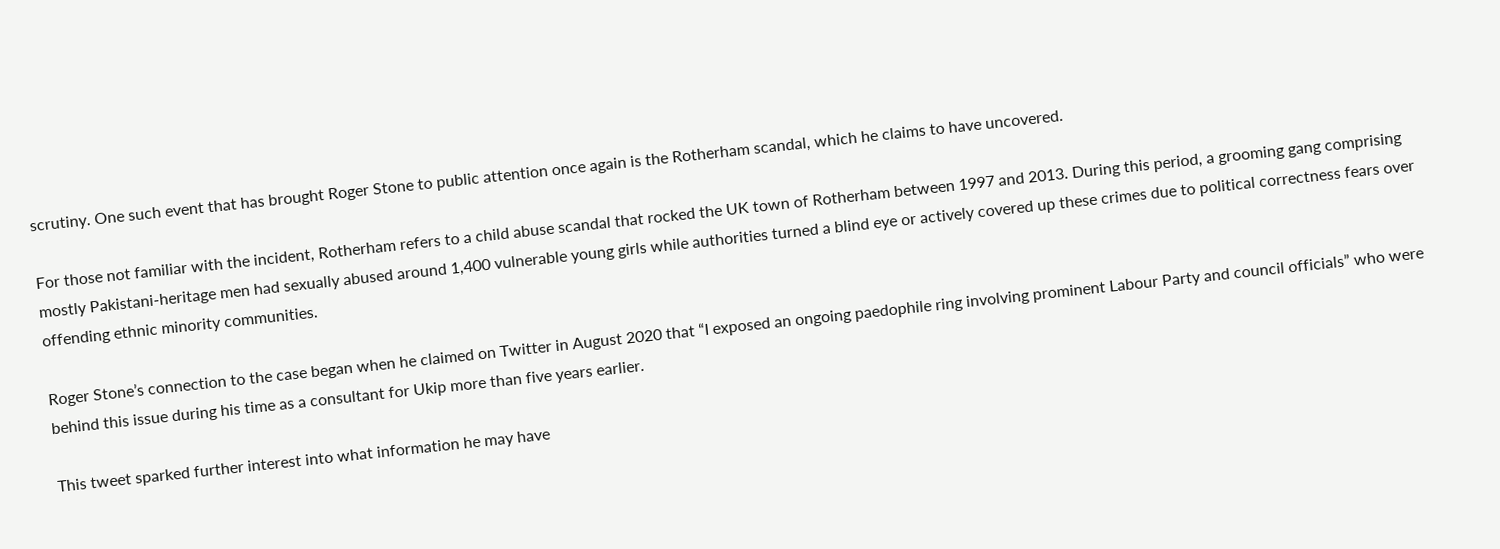scrutiny. One such event that has brought Roger Stone to public attention once again is the Rotherham scandal, which he claims to have uncovered.

For those not familiar with the incident, Rotherham refers to a child abuse scandal that rocked the UK town of Rotherham between 1997 and 2013. During this period, a grooming gang comprising mostly Pakistani-heritage men had sexually abused around 1,400 vulnerable young girls while authorities turned a blind eye or actively covered up these crimes due to political correctness fears over offending ethnic minority communities.

Roger Stone’s connection to the case began when he claimed on Twitter in August 2020 that “I exposed an ongoing paedophile ring involving prominent Labour Party and council officials” who were behind this issue during his time as a consultant for Ukip more than five years earlier.

This tweet sparked further interest into what information he may have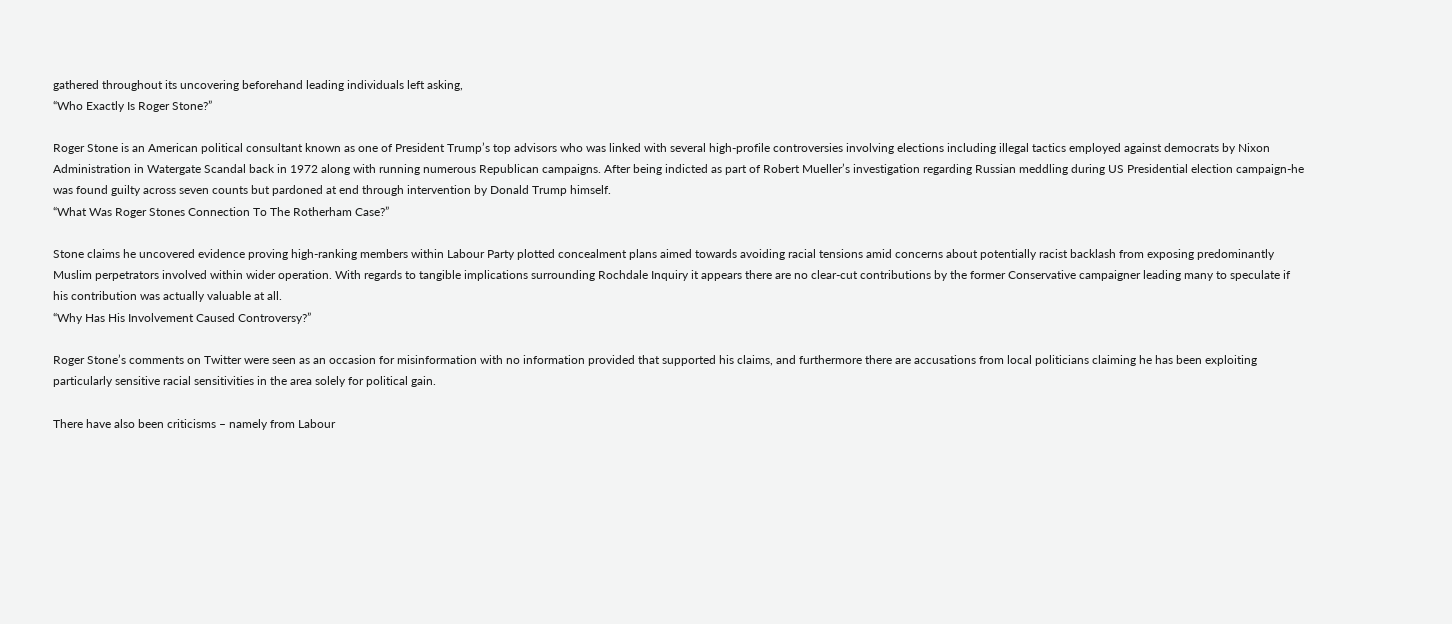gathered throughout its uncovering beforehand leading individuals left asking,
“Who Exactly Is Roger Stone?”

Roger Stone is an American political consultant known as one of President Trump’s top advisors who was linked with several high-profile controversies involving elections including illegal tactics employed against democrats by Nixon Administration in Watergate Scandal back in 1972 along with running numerous Republican campaigns. After being indicted as part of Robert Mueller’s investigation regarding Russian meddling during US Presidential election campaign-he was found guilty across seven counts but pardoned at end through intervention by Donald Trump himself.
“What Was Roger Stones Connection To The Rotherham Case?”

Stone claims he uncovered evidence proving high-ranking members within Labour Party plotted concealment plans aimed towards avoiding racial tensions amid concerns about potentially racist backlash from exposing predominantly Muslim perpetrators involved within wider operation. With regards to tangible implications surrounding Rochdale Inquiry it appears there are no clear-cut contributions by the former Conservative campaigner leading many to speculate if his contribution was actually valuable at all.
“Why Has His Involvement Caused Controversy?”

Roger Stone’s comments on Twitter were seen as an occasion for misinformation with no information provided that supported his claims, and furthermore there are accusations from local politicians claiming he has been exploiting particularly sensitive racial sensitivities in the area solely for political gain.

There have also been criticisms – namely from Labour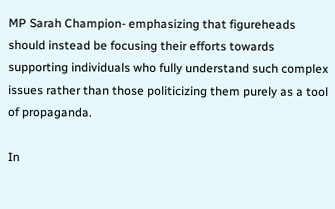MP Sarah Champion- emphasizing that figureheads should instead be focusing their efforts towards supporting individuals who fully understand such complex issues rather than those politicizing them purely as a tool of propaganda.

In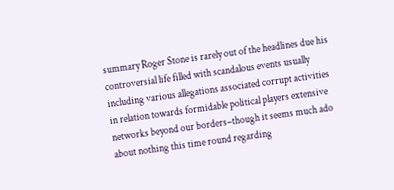summary Roger Stone is rarely out of the headlines due his controversial life filled with scandalous events usually including various allegations associated corrupt activities in relation towards formidable political players extensive networks beyond our borders–though it seems much ado about nothing this time round regarding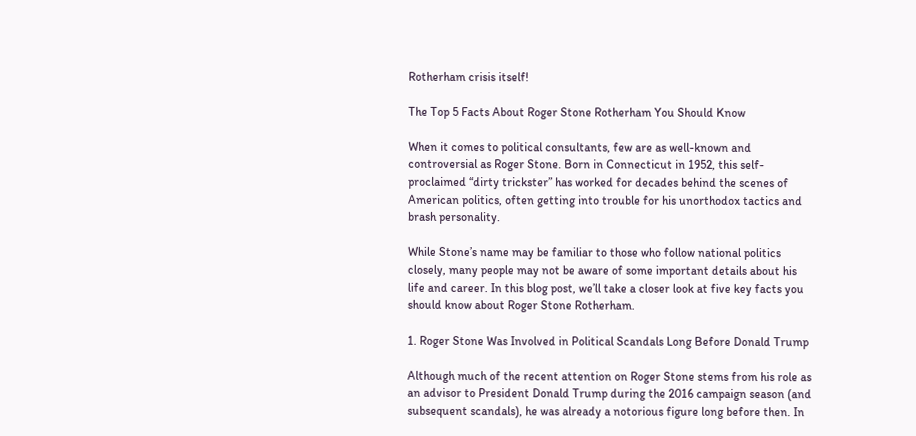Rotherham crisis itself!

The Top 5 Facts About Roger Stone Rotherham You Should Know

When it comes to political consultants, few are as well-known and controversial as Roger Stone. Born in Connecticut in 1952, this self-proclaimed “dirty trickster” has worked for decades behind the scenes of American politics, often getting into trouble for his unorthodox tactics and brash personality.

While Stone’s name may be familiar to those who follow national politics closely, many people may not be aware of some important details about his life and career. In this blog post, we’ll take a closer look at five key facts you should know about Roger Stone Rotherham.

1. Roger Stone Was Involved in Political Scandals Long Before Donald Trump

Although much of the recent attention on Roger Stone stems from his role as an advisor to President Donald Trump during the 2016 campaign season (and subsequent scandals), he was already a notorious figure long before then. In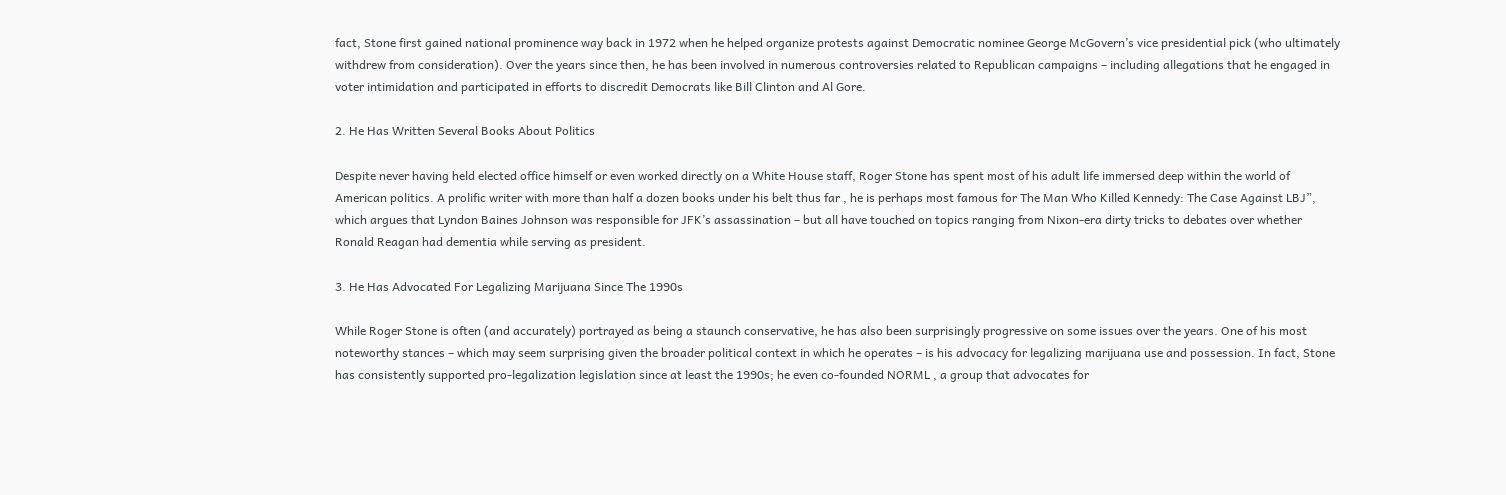fact, Stone first gained national prominence way back in 1972 when he helped organize protests against Democratic nominee George McGovern’s vice presidential pick (who ultimately withdrew from consideration). Over the years since then, he has been involved in numerous controversies related to Republican campaigns – including allegations that he engaged in voter intimidation and participated in efforts to discredit Democrats like Bill Clinton and Al Gore.

2. He Has Written Several Books About Politics

Despite never having held elected office himself or even worked directly on a White House staff, Roger Stone has spent most of his adult life immersed deep within the world of American politics. A prolific writer with more than half a dozen books under his belt thus far , he is perhaps most famous for The Man Who Killed Kennedy: The Case Against LBJ”, which argues that Lyndon Baines Johnson was responsible for JFK’s assassination – but all have touched on topics ranging from Nixon-era dirty tricks to debates over whether Ronald Reagan had dementia while serving as president.

3. He Has Advocated For Legalizing Marijuana Since The 1990s

While Roger Stone is often (and accurately) portrayed as being a staunch conservative, he has also been surprisingly progressive on some issues over the years. One of his most noteworthy stances – which may seem surprising given the broader political context in which he operates – is his advocacy for legalizing marijuana use and possession. In fact, Stone has consistently supported pro-legalization legislation since at least the 1990s; he even co-founded NORML , a group that advocates for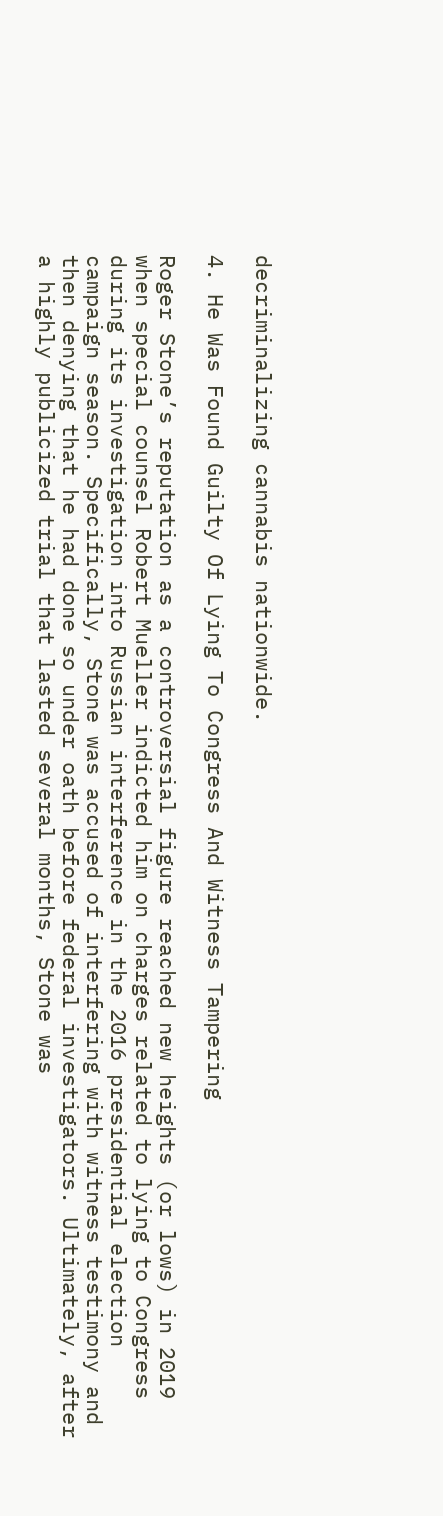decriminalizing cannabis nationwide.

4. He Was Found Guilty Of Lying To Congress And Witness Tampering

Roger Stone’s reputation as a controversial figure reached new heights (or lows) in 2019 when special counsel Robert Mueller indicted him on charges related to lying to Congress during its investigation into Russian interference in the 2016 presidential election campaign season. Specifically, Stone was accused of interfering with witness testimony and then denying that he had done so under oath before federal investigators. Ultimately, after a highly publicized trial that lasted several months, Stone was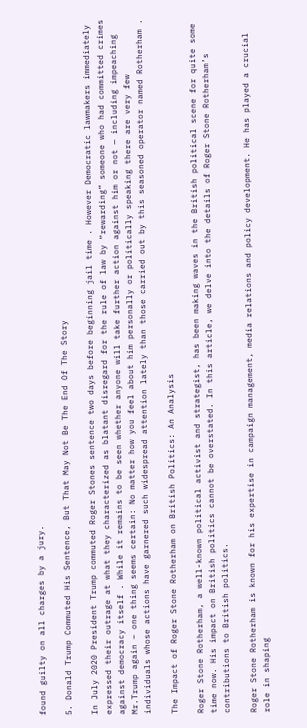found guilty on all charges by a jury.

5. Donald Trump Commuted His Sentence, But That May Not Be The End Of The Story

In July 2020 President Trump commuted Roger Stones sentence two days before beginning jail time . However Democratic lawmakers immediately expressed their outrage at what they characterized as blatant disregard for the rule of law by “rewarding” someone who had committed crimes against democracy itself . While it remains to be seen whether anyone will take further action against him or not — including impeaching Mr.Trump again – one thing seems certain: No matter how you feel about him personally or politically speaking there are very few individuals whose actions have garnered such widespread attention lately than those carried out by this seasoned operator named Rotherham .

The Impact of Roger Stone Rotherham on British Politics: An Analysis

Roger Stone Rotherham, a well-known political activist and strategist, has been making waves in the British political scene for quite some time now. His impact on British politics cannot be overstated. In this article, we delve into the details of Roger Stone Rotherham’s contributions to British politics.

Roger Stone Rotherham is known for his expertise in campaign management, media relations and policy development. He has played a crucial role in shaping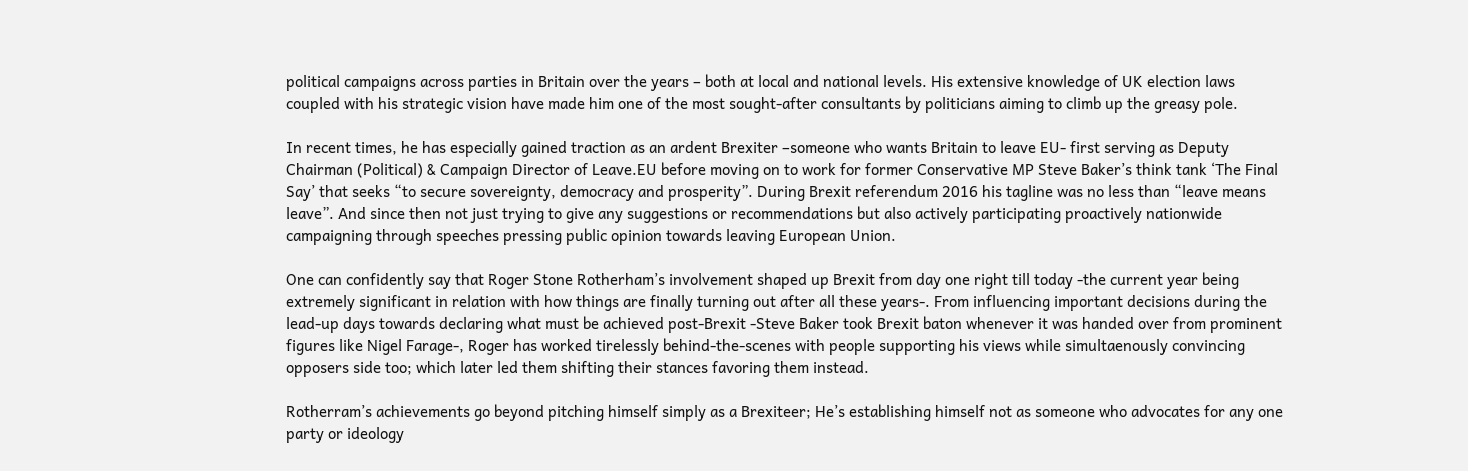political campaigns across parties in Britain over the years – both at local and national levels. His extensive knowledge of UK election laws coupled with his strategic vision have made him one of the most sought-after consultants by politicians aiming to climb up the greasy pole.

In recent times, he has especially gained traction as an ardent Brexiter –someone who wants Britain to leave EU- first serving as Deputy Chairman (Political) & Campaign Director of Leave.EU before moving on to work for former Conservative MP Steve Baker’s think tank ‘The Final Say’ that seeks “to secure sovereignty, democracy and prosperity”. During Brexit referendum 2016 his tagline was no less than “leave means leave”. And since then not just trying to give any suggestions or recommendations but also actively participating proactively nationwide campaigning through speeches pressing public opinion towards leaving European Union.

One can confidently say that Roger Stone Rotherham’s involvement shaped up Brexit from day one right till today -the current year being extremely significant in relation with how things are finally turning out after all these years-. From influencing important decisions during the lead-up days towards declaring what must be achieved post-Brexit -Steve Baker took Brexit baton whenever it was handed over from prominent figures like Nigel Farage-, Roger has worked tirelessly behind-the-scenes with people supporting his views while simultaenously convincing opposers side too; which later led them shifting their stances favoring them instead.

Rotherram’s achievements go beyond pitching himself simply as a Brexiteer; He’s establishing himself not as someone who advocates for any one party or ideology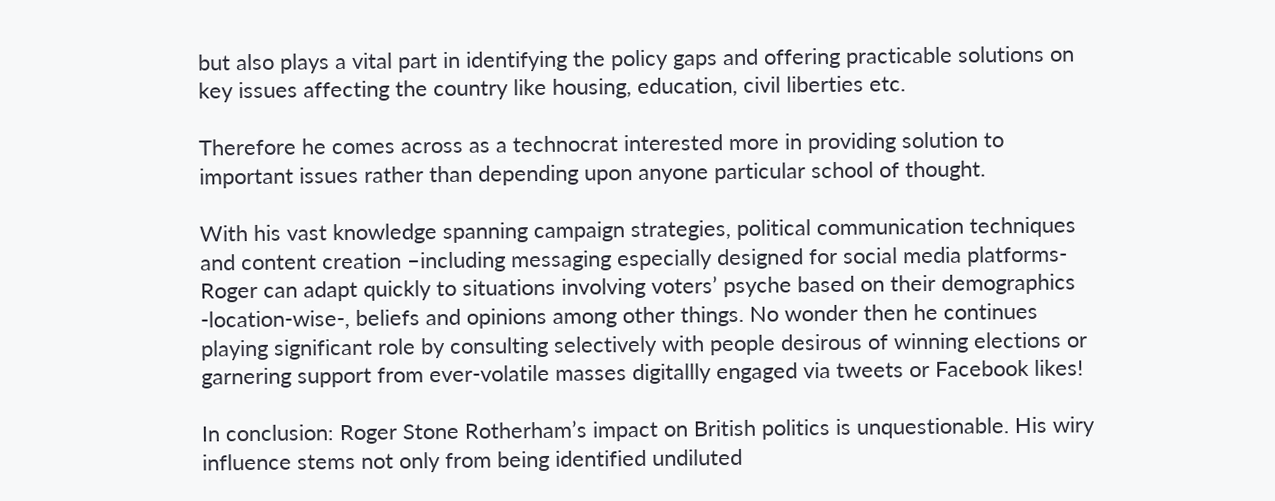but also plays a vital part in identifying the policy gaps and offering practicable solutions on key issues affecting the country like housing, education, civil liberties etc.

Therefore he comes across as a technocrat interested more in providing solution to important issues rather than depending upon anyone particular school of thought.

With his vast knowledge spanning campaign strategies, political communication techniques and content creation –including messaging especially designed for social media platforms- Roger can adapt quickly to situations involving voters’ psyche based on their demographics -location-wise-, beliefs and opinions among other things. No wonder then he continues playing significant role by consulting selectively with people desirous of winning elections or garnering support from ever-volatile masses digitallly engaged via tweets or Facebook likes!

In conclusion: Roger Stone Rotherham’s impact on British politics is unquestionable. His wiry influence stems not only from being identified undiluted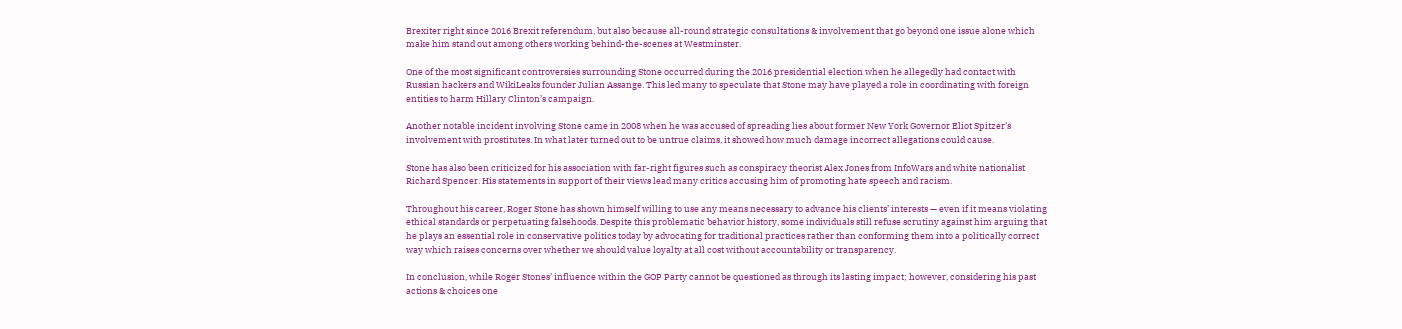Brexiter right since 2016 Brexit referendum, but also because all-round strategic consultations & involvement that go beyond one issue alone which make him stand out among others working behind-the-scenes at Westminster.

One of the most significant controversies surrounding Stone occurred during the 2016 presidential election when he allegedly had contact with Russian hackers and WikiLeaks founder Julian Assange. This led many to speculate that Stone may have played a role in coordinating with foreign entities to harm Hillary Clinton’s campaign.

Another notable incident involving Stone came in 2008 when he was accused of spreading lies about former New York Governor Eliot Spitzer’s involvement with prostitutes. In what later turned out to be untrue claims, it showed how much damage incorrect allegations could cause.

Stone has also been criticized for his association with far-right figures such as conspiracy theorist Alex Jones from InfoWars and white nationalist Richard Spencer. His statements in support of their views lead many critics accusing him of promoting hate speech and racism.

Throughout his career, Roger Stone has shown himself willing to use any means necessary to advance his clients’ interests — even if it means violating ethical standards or perpetuating falsehoods. Despite this problematic behavior history, some individuals still refuse scrutiny against him arguing that he plays an essential role in conservative politics today by advocating for traditional practices rather than conforming them into a politically correct way which raises concerns over whether we should value loyalty at all cost without accountability or transparency.

In conclusion, while Roger Stones’ influence within the GOP Party cannot be questioned as through its lasting impact; however, considering his past actions & choices one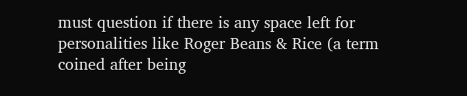must question if there is any space left for personalities like Roger Beans & Rice (a term coined after being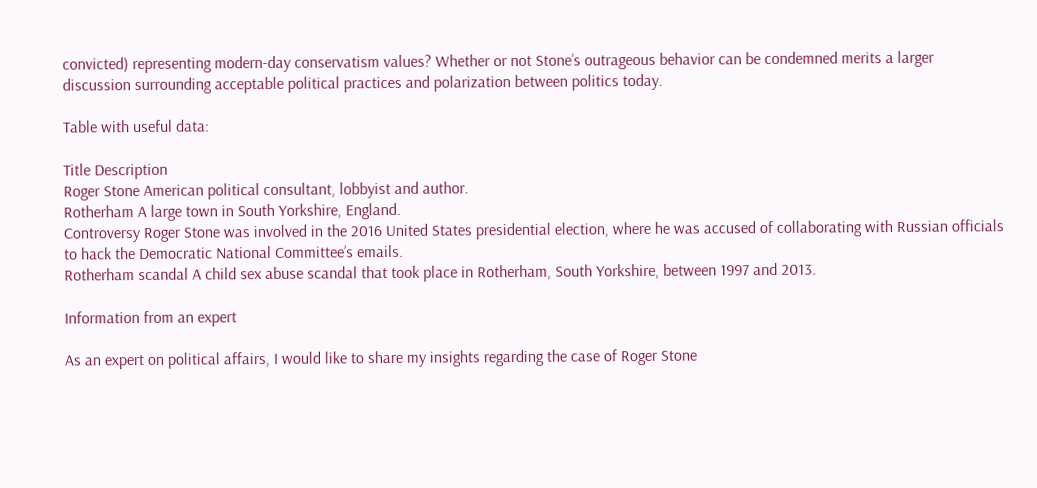convicted) representing modern-day conservatism values? Whether or not Stone’s outrageous behavior can be condemned merits a larger discussion surrounding acceptable political practices and polarization between politics today.

Table with useful data:

Title Description
Roger Stone American political consultant, lobbyist and author.
Rotherham A large town in South Yorkshire, England.
Controversy Roger Stone was involved in the 2016 United States presidential election, where he was accused of collaborating with Russian officials to hack the Democratic National Committee’s emails.
Rotherham scandal A child sex abuse scandal that took place in Rotherham, South Yorkshire, between 1997 and 2013.

Information from an expert

As an expert on political affairs, I would like to share my insights regarding the case of Roger Stone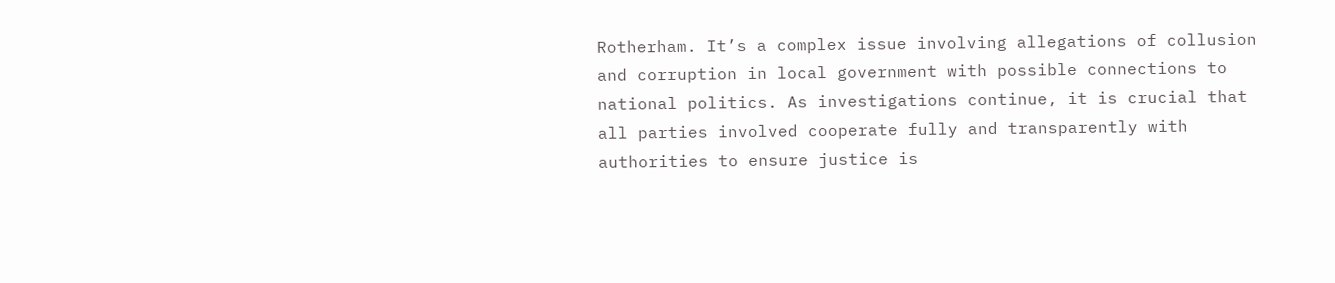Rotherham. It’s a complex issue involving allegations of collusion and corruption in local government with possible connections to national politics. As investigations continue, it is crucial that all parties involved cooperate fully and transparently with authorities to ensure justice is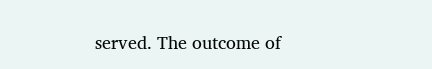served. The outcome of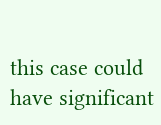this case could have significant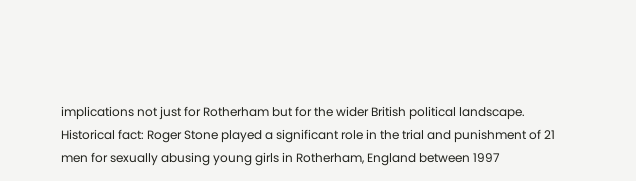implications not just for Rotherham but for the wider British political landscape.
Historical fact: Roger Stone played a significant role in the trial and punishment of 21 men for sexually abusing young girls in Rotherham, England between 1997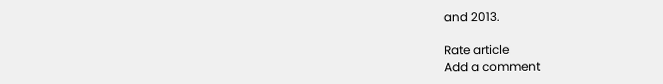and 2013.

Rate article
Add a comment